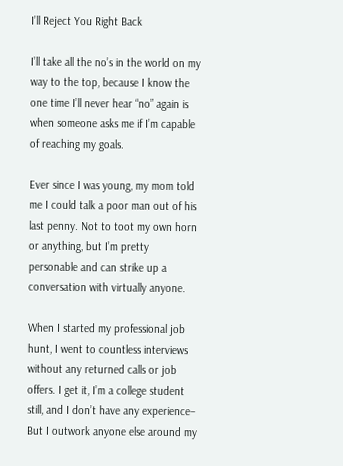I’ll Reject You Right Back

I’ll take all the no’s in the world on my way to the top, because I know the one time I’ll never hear “no” again is when someone asks me if I’m capable of reaching my goals.

Ever since I was young, my mom told me I could talk a poor man out of his last penny. Not to toot my own horn or anything, but I’m pretty personable and can strike up a conversation with virtually anyone.

When I started my professional job hunt, I went to countless interviews without any returned calls or job offers. I get it, I’m a college student still, and I don’t have any experience– But I outwork anyone else around my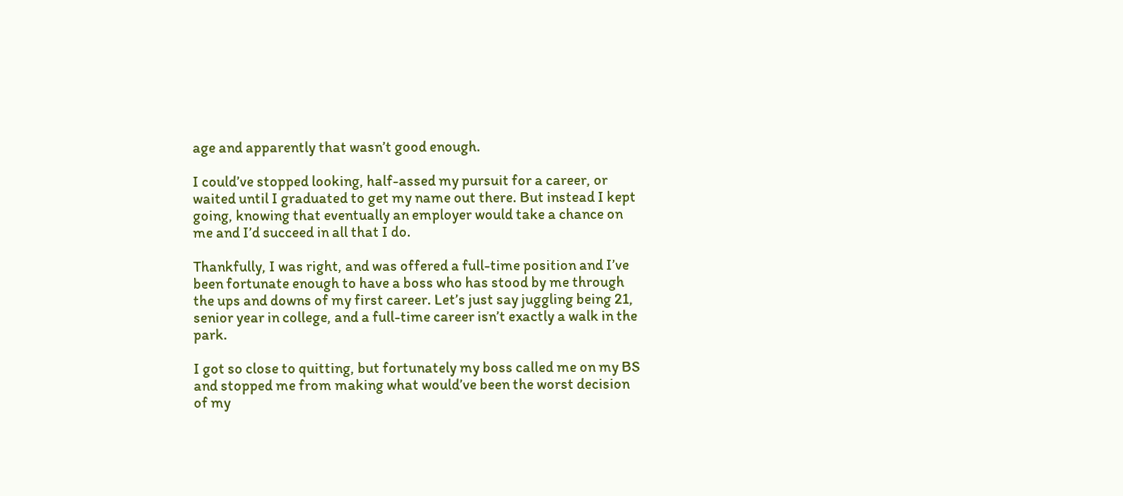age and apparently that wasn’t good enough.

I could’ve stopped looking, half-assed my pursuit for a career, or waited until I graduated to get my name out there. But instead I kept going, knowing that eventually an employer would take a chance on me and I’d succeed in all that I do.

Thankfully, I was right, and was offered a full-time position and I’ve been fortunate enough to have a boss who has stood by me through the ups and downs of my first career. Let’s just say juggling being 21, senior year in college, and a full-time career isn’t exactly a walk in the park.

I got so close to quitting, but fortunately my boss called me on my BS and stopped me from making what would’ve been the worst decision of my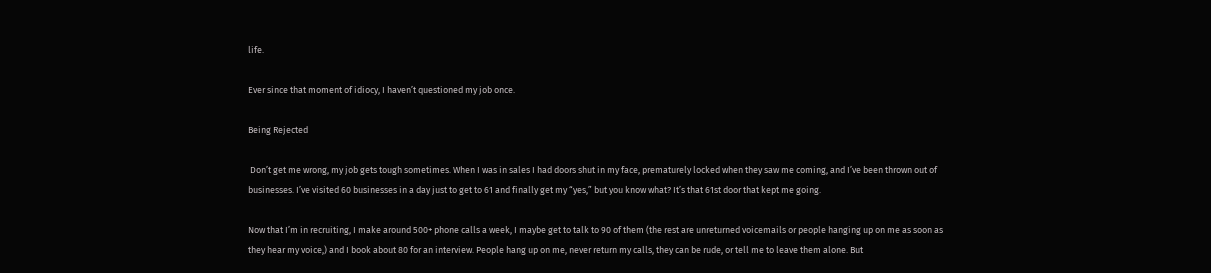life.

Ever since that moment of idiocy, I haven’t questioned my job once.

Being Rejected

 Don’t get me wrong, my job gets tough sometimes. When I was in sales I had doors shut in my face, prematurely locked when they saw me coming, and I’ve been thrown out of businesses. I’ve visited 60 businesses in a day just to get to 61 and finally get my “yes,” but you know what? It’s that 61st door that kept me going.

Now that I’m in recruiting, I make around 500+ phone calls a week, I maybe get to talk to 90 of them (the rest are unreturned voicemails or people hanging up on me as soon as they hear my voice,) and I book about 80 for an interview. People hang up on me, never return my calls, they can be rude, or tell me to leave them alone. But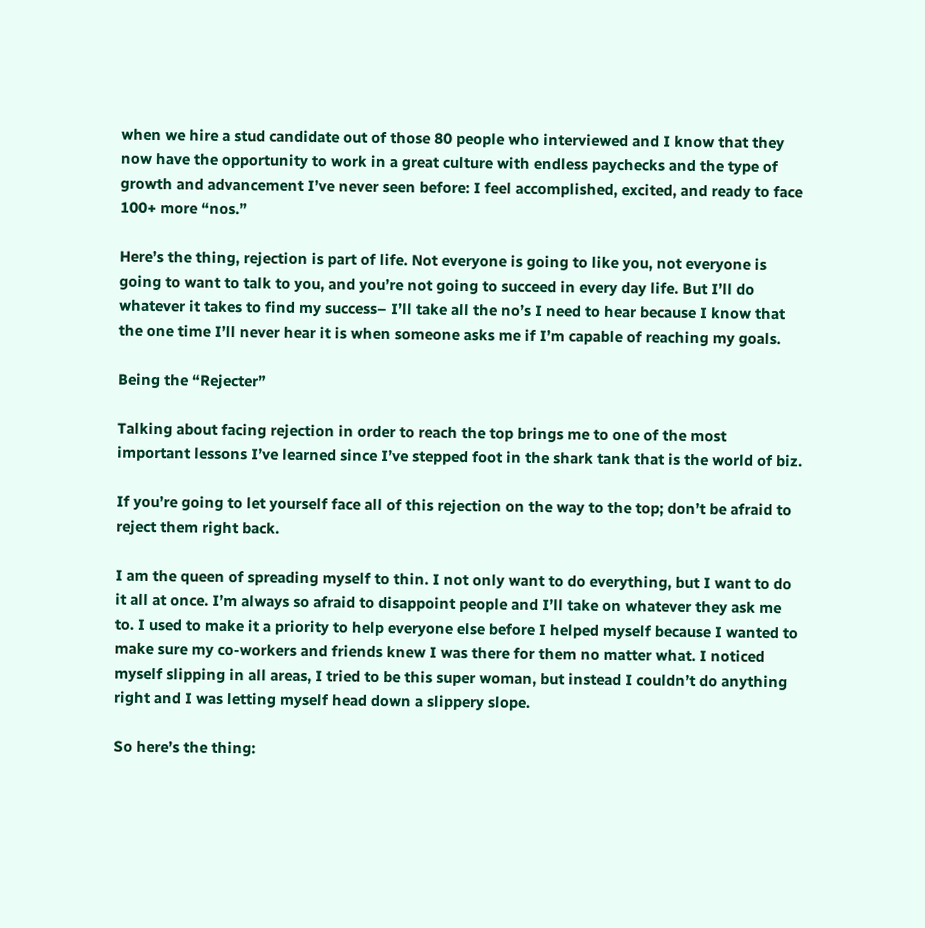when we hire a stud candidate out of those 80 people who interviewed and I know that they now have the opportunity to work in a great culture with endless paychecks and the type of growth and advancement I’ve never seen before: I feel accomplished, excited, and ready to face 100+ more “nos.”

Here’s the thing, rejection is part of life. Not everyone is going to like you, not everyone is going to want to talk to you, and you’re not going to succeed in every day life. But I’ll do whatever it takes to find my success– I’ll take all the no’s I need to hear because I know that the one time I’ll never hear it is when someone asks me if I’m capable of reaching my goals.

Being the “Rejecter”

Talking about facing rejection in order to reach the top brings me to one of the most important lessons I’ve learned since I’ve stepped foot in the shark tank that is the world of biz.

If you’re going to let yourself face all of this rejection on the way to the top; don’t be afraid to reject them right back.

I am the queen of spreading myself to thin. I not only want to do everything, but I want to do it all at once. I’m always so afraid to disappoint people and I’ll take on whatever they ask me to. I used to make it a priority to help everyone else before I helped myself because I wanted to make sure my co-workers and friends knew I was there for them no matter what. I noticed myself slipping in all areas, I tried to be this super woman, but instead I couldn’t do anything right and I was letting myself head down a slippery slope.

So here’s the thing: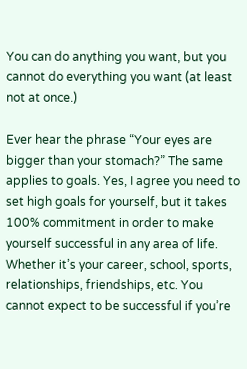You can do anything you want, but you cannot do everything you want (at least not at once.)

Ever hear the phrase “Your eyes are bigger than your stomach?” The same applies to goals. Yes, I agree you need to set high goals for yourself, but it takes 100% commitment in order to make yourself successful in any area of life. Whether it’s your career, school, sports, relationships, friendships, etc. You cannot expect to be successful if you’re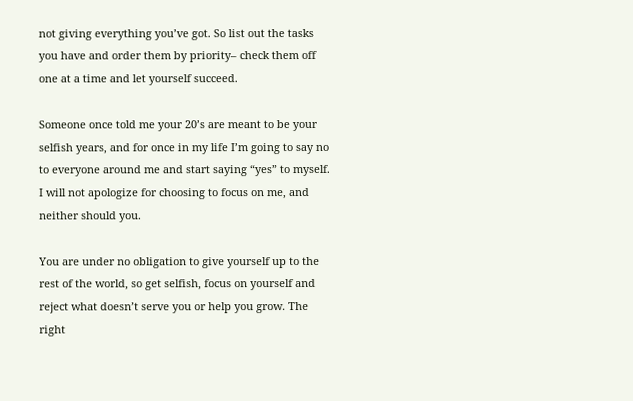not giving everything you’ve got. So list out the tasks you have and order them by priority– check them off one at a time and let yourself succeed.

Someone once told me your 20’s are meant to be your selfish years, and for once in my life I’m going to say no to everyone around me and start saying “yes” to myself. I will not apologize for choosing to focus on me, and neither should you.

You are under no obligation to give yourself up to the rest of the world, so get selfish, focus on yourself and reject what doesn’t serve you or help you grow. The right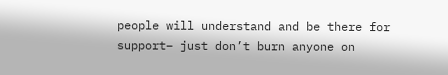people will understand and be there for support– just don’t burn anyone on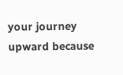your journey upward because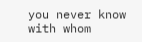you never know with whom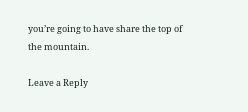you’re going to have share the top of the mountain.

Leave a Reply